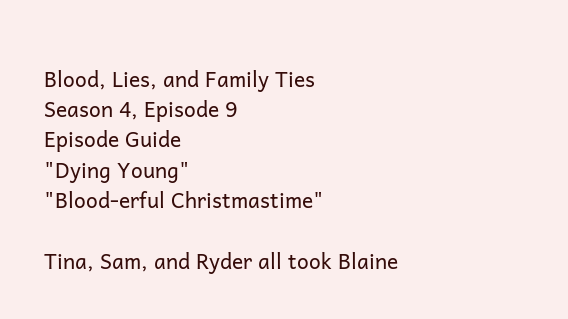Blood, Lies, and Family Ties
Season 4, Episode 9
Episode Guide
"Dying Young"
"Blood-erful Christmastime"

Tina, Sam, and Ryder all took Blaine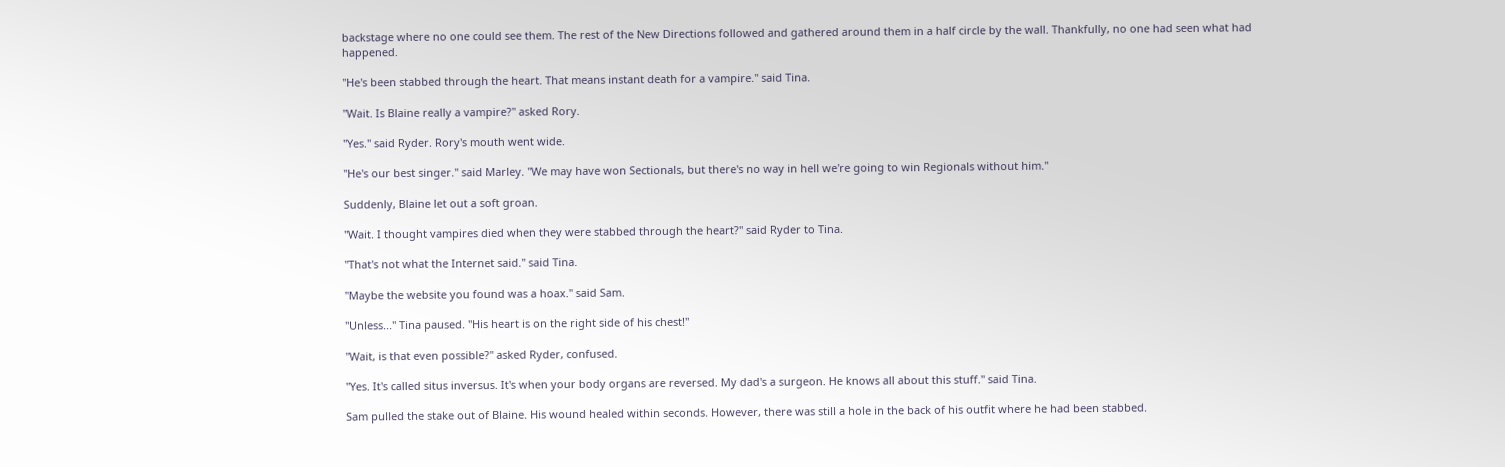backstage where no one could see them. The rest of the New Directions followed and gathered around them in a half circle by the wall. Thankfully, no one had seen what had happened.

"He's been stabbed through the heart. That means instant death for a vampire." said Tina.

"Wait. Is Blaine really a vampire?" asked Rory.

"Yes." said Ryder. Rory's mouth went wide.

"He's our best singer." said Marley. "We may have won Sectionals, but there's no way in hell we're going to win Regionals without him."

Suddenly, Blaine let out a soft groan.

"Wait. I thought vampires died when they were stabbed through the heart?" said Ryder to Tina.

"That's not what the Internet said." said Tina.

"Maybe the website you found was a hoax." said Sam.

"Unless..." Tina paused. "His heart is on the right side of his chest!"

"Wait, is that even possible?" asked Ryder, confused.

"Yes. It's called situs inversus. It's when your body organs are reversed. My dad's a surgeon. He knows all about this stuff." said Tina.

Sam pulled the stake out of Blaine. His wound healed within seconds. However, there was still a hole in the back of his outfit where he had been stabbed.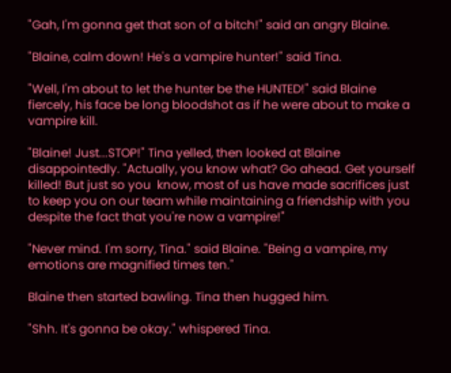"Gah, I'm gonna get that son of a bitch!" said an angry Blaine.

"Blaine, calm down! He's a vampire hunter!" said Tina.

"Well, I'm about to let the hunter be the HUNTED!" said Blaine fiercely, his face be long bloodshot as if he were about to make a vampire kill.

"Blaine! Just...STOP!" Tina yelled, then looked at Blaine disappointedly. "Actually, you know what? Go ahead. Get yourself killed! But just so you  know, most of us have made sacrifices just to keep you on our team while maintaining a friendship with you despite the fact that you're now a vampire!"

"Never mind. I'm sorry, Tina." said Blaine. "Being a vampire, my emotions are magnified times ten."

Blaine then started bawling. Tina then hugged him.

"Shh. It's gonna be okay." whispered Tina.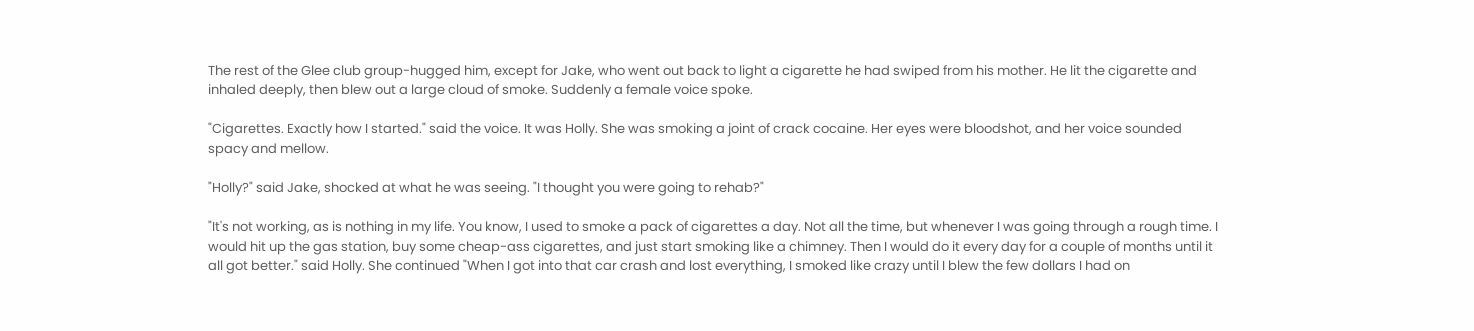The rest of the Glee club group-hugged him, except for Jake, who went out back to light a cigarette he had swiped from his mother. He lit the cigarette and inhaled deeply, then blew out a large cloud of smoke. Suddenly a female voice spoke.

"Cigarettes. Exactly how I started." said the voice. It was Holly. She was smoking a joint of crack cocaine. Her eyes were bloodshot, and her voice sounded spacy and mellow.

"Holly?" said Jake, shocked at what he was seeing. "I thought you were going to rehab?"

"It's not working, as is nothing in my life. You know, I used to smoke a pack of cigarettes a day. Not all the time, but whenever I was going through a rough time. I would hit up the gas station, buy some cheap-ass cigarettes, and just start smoking like a chimney. Then I would do it every day for a couple of months until it all got better." said Holly. She continued "When I got into that car crash and lost everything, I smoked like crazy until I blew the few dollars I had on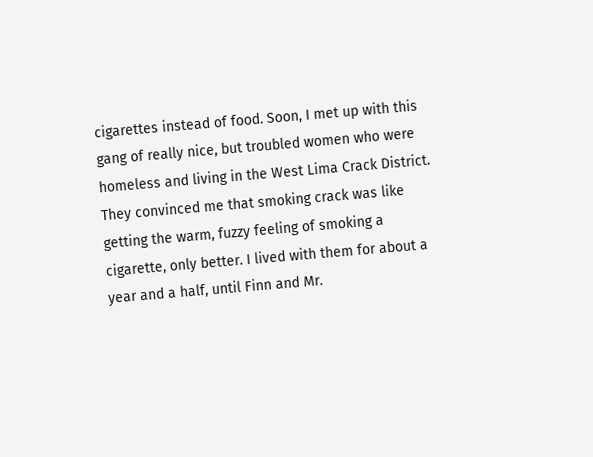cigarettes instead of food. Soon, I met up with this gang of really nice, but troubled women who were homeless and living in the West Lima Crack District. They convinced me that smoking crack was like getting the warm, fuzzy feeling of smoking a cigarette, only better. I lived with them for about a year and a half, until Finn and Mr.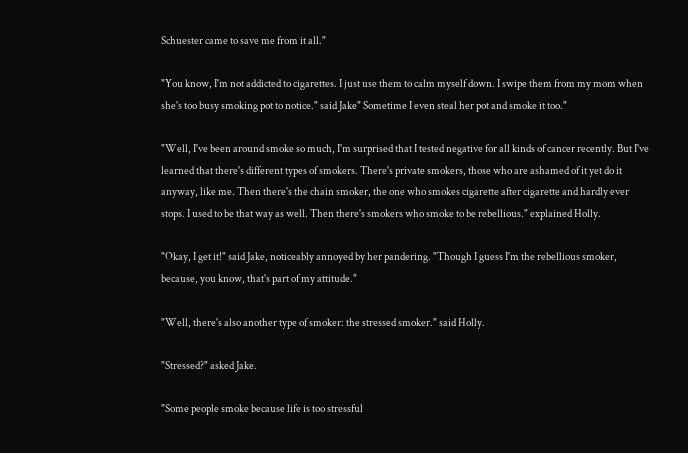Schuester came to save me from it all."

"You know, I'm not addicted to cigarettes. I just use them to calm myself down. I swipe them from my mom when she's too busy smoking pot to notice." said Jake" Sometime I even steal her pot and smoke it too."

"Well, I've been around smoke so much, I'm surprised that I tested negative for all kinds of cancer recently. But I've learned that there's different types of smokers. There's private smokers, those who are ashamed of it yet do it anyway, like me. Then there's the chain smoker, the one who smokes cigarette after cigarette and hardly ever stops. I used to be that way as well. Then there's smokers who smoke to be rebellious." explained Holly.

"Okay, I get it!" said Jake, noticeably annoyed by her pandering. "Though I guess I'm the rebellious smoker, because, you know, that's part of my attitude."

"Well, there's also another type of smoker: the stressed smoker." said Holly.

"Stressed?" asked Jake.

"Some people smoke because life is too stressful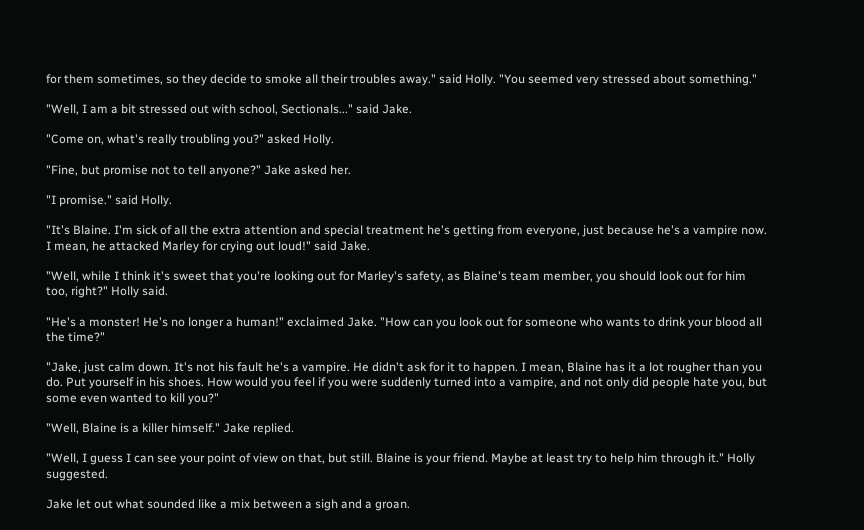for them sometimes, so they decide to smoke all their troubles away." said Holly. "You seemed very stressed about something."

"Well, I am a bit stressed out with school, Sectionals..." said Jake.

"Come on, what's really troubling you?" asked Holly.

"Fine, but promise not to tell anyone?" Jake asked her.

"I promise." said Holly.

"It's Blaine. I'm sick of all the extra attention and special treatment he's getting from everyone, just because he's a vampire now. I mean, he attacked Marley for crying out loud!" said Jake.

"Well, while I think it's sweet that you're looking out for Marley's safety, as Blaine's team member, you should look out for him too, right?" Holly said.

"He's a monster! He's no longer a human!" exclaimed Jake. "How can you look out for someone who wants to drink your blood all the time?"

"Jake, just calm down. It's not his fault he's a vampire. He didn't ask for it to happen. I mean, Blaine has it a lot rougher than you do. Put yourself in his shoes. How would you feel if you were suddenly turned into a vampire, and not only did people hate you, but some even wanted to kill you?"

"Well, Blaine is a killer himself." Jake replied.

"Well, I guess I can see your point of view on that, but still. Blaine is your friend. Maybe at least try to help him through it." Holly suggested.

Jake let out what sounded like a mix between a sigh and a groan.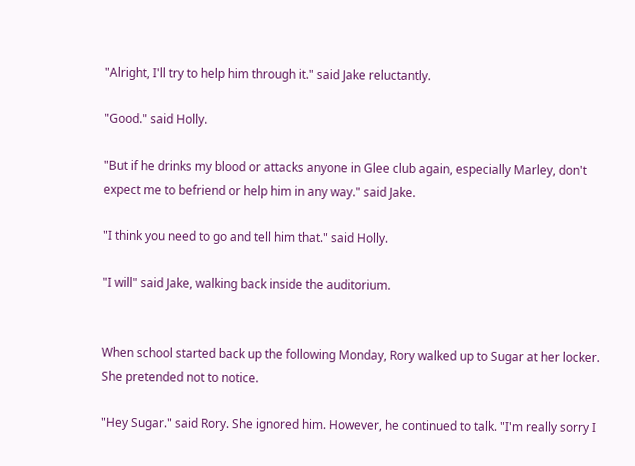"Alright, I'll try to help him through it." said Jake reluctantly.

"Good." said Holly.

"But if he drinks my blood or attacks anyone in Glee club again, especially Marley, don't expect me to befriend or help him in any way." said Jake.

"I think you need to go and tell him that." said Holly.

"I will" said Jake, walking back inside the auditorium.


When school started back up the following Monday, Rory walked up to Sugar at her locker. She pretended not to notice.

"Hey Sugar." said Rory. She ignored him. However, he continued to talk. "I'm really sorry I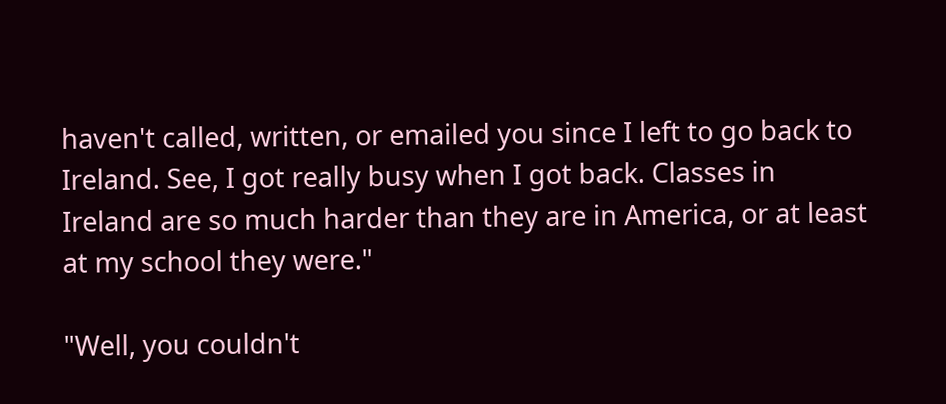haven't called, written, or emailed you since I left to go back to Ireland. See, I got really busy when I got back. Classes in Ireland are so much harder than they are in America, or at least at my school they were."

"Well, you couldn't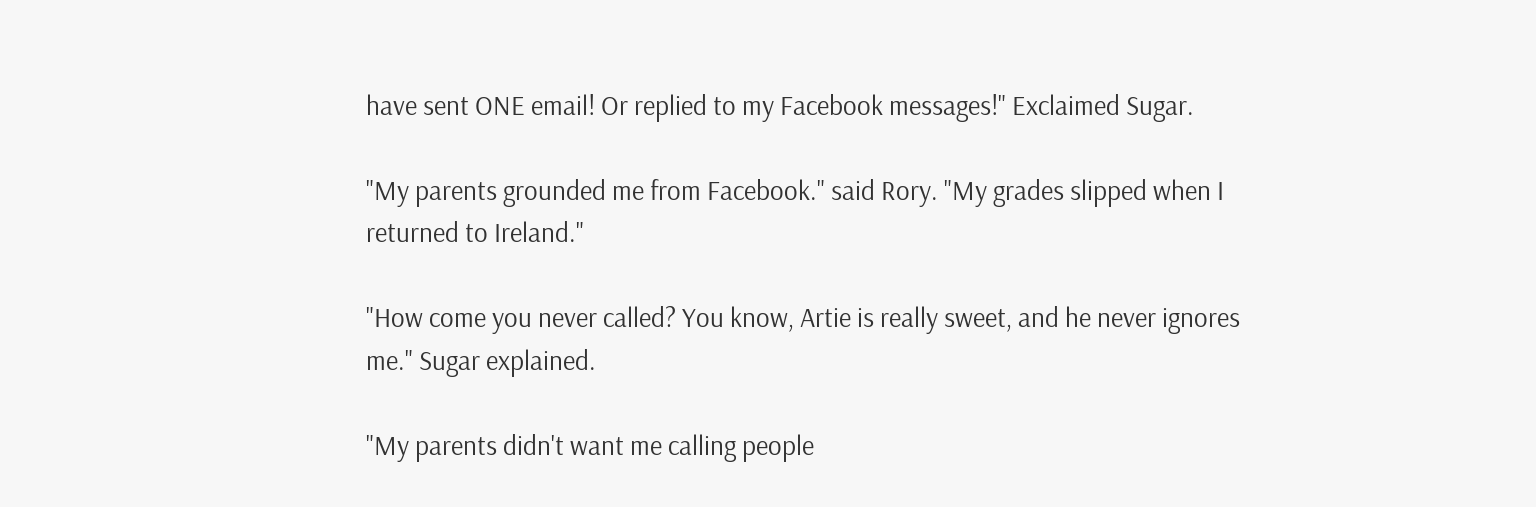have sent ONE email! Or replied to my Facebook messages!" Exclaimed Sugar.

"My parents grounded me from Facebook." said Rory. "My grades slipped when I returned to Ireland."

"How come you never called? You know, Artie is really sweet, and he never ignores me." Sugar explained.

"My parents didn't want me calling people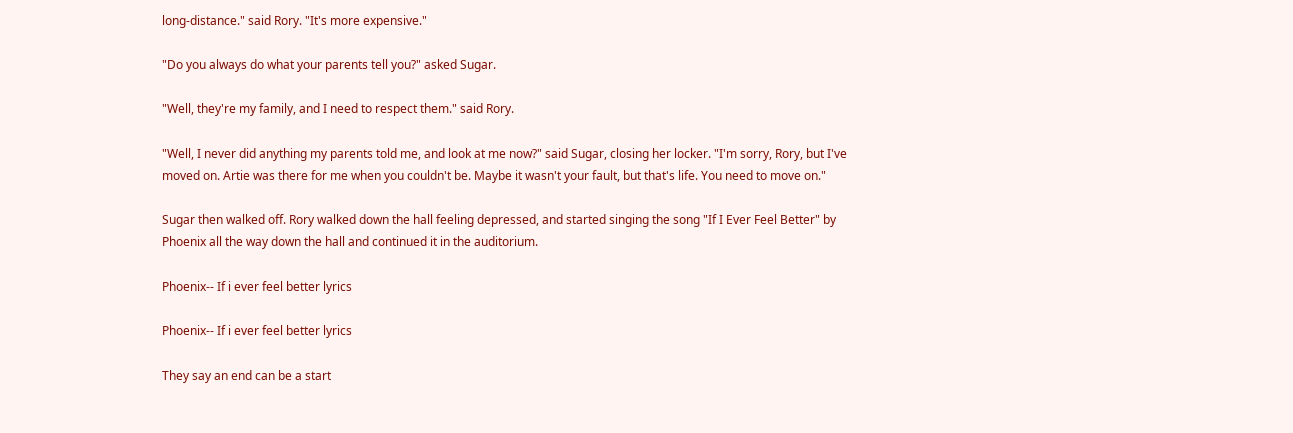long-distance." said Rory. "It's more expensive."

"Do you always do what your parents tell you?" asked Sugar.

"Well, they're my family, and I need to respect them." said Rory.

"Well, I never did anything my parents told me, and look at me now?" said Sugar, closing her locker. "I'm sorry, Rory, but I've moved on. Artie was there for me when you couldn't be. Maybe it wasn't your fault, but that's life. You need to move on."

Sugar then walked off. Rory walked down the hall feeling depressed, and started singing the song "If I Ever Feel Better" by Phoenix all the way down the hall and continued it in the auditorium.

Phoenix-- If i ever feel better lyrics

Phoenix-- If i ever feel better lyrics

They say an end can be a start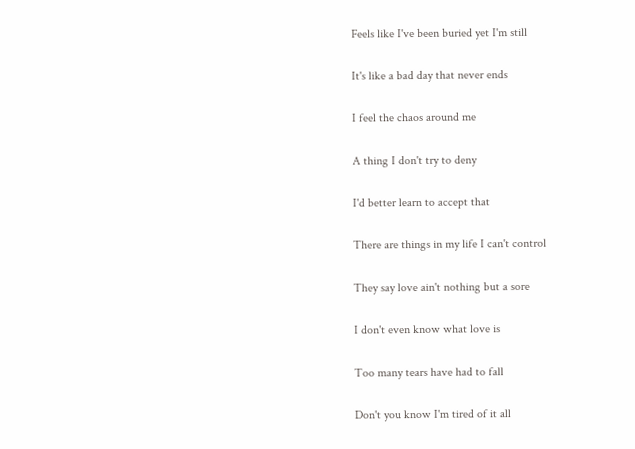Feels like I've been buried yet I'm still

It's like a bad day that never ends

I feel the chaos around me

A thing I don't try to deny

I'd better learn to accept that

There are things in my life I can't control

They say love ain't nothing but a sore

I don't even know what love is

Too many tears have had to fall

Don't you know I'm tired of it all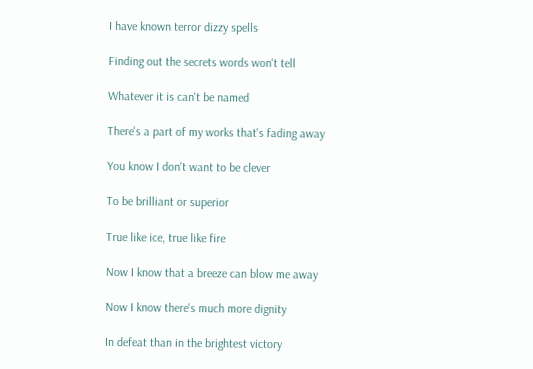I have known terror dizzy spells

Finding out the secrets words won't tell

Whatever it is can't be named

There's a part of my works that's fading away

You know I don't want to be clever

To be brilliant or superior

True like ice, true like fire

Now I know that a breeze can blow me away

Now I know there's much more dignity

In defeat than in the brightest victory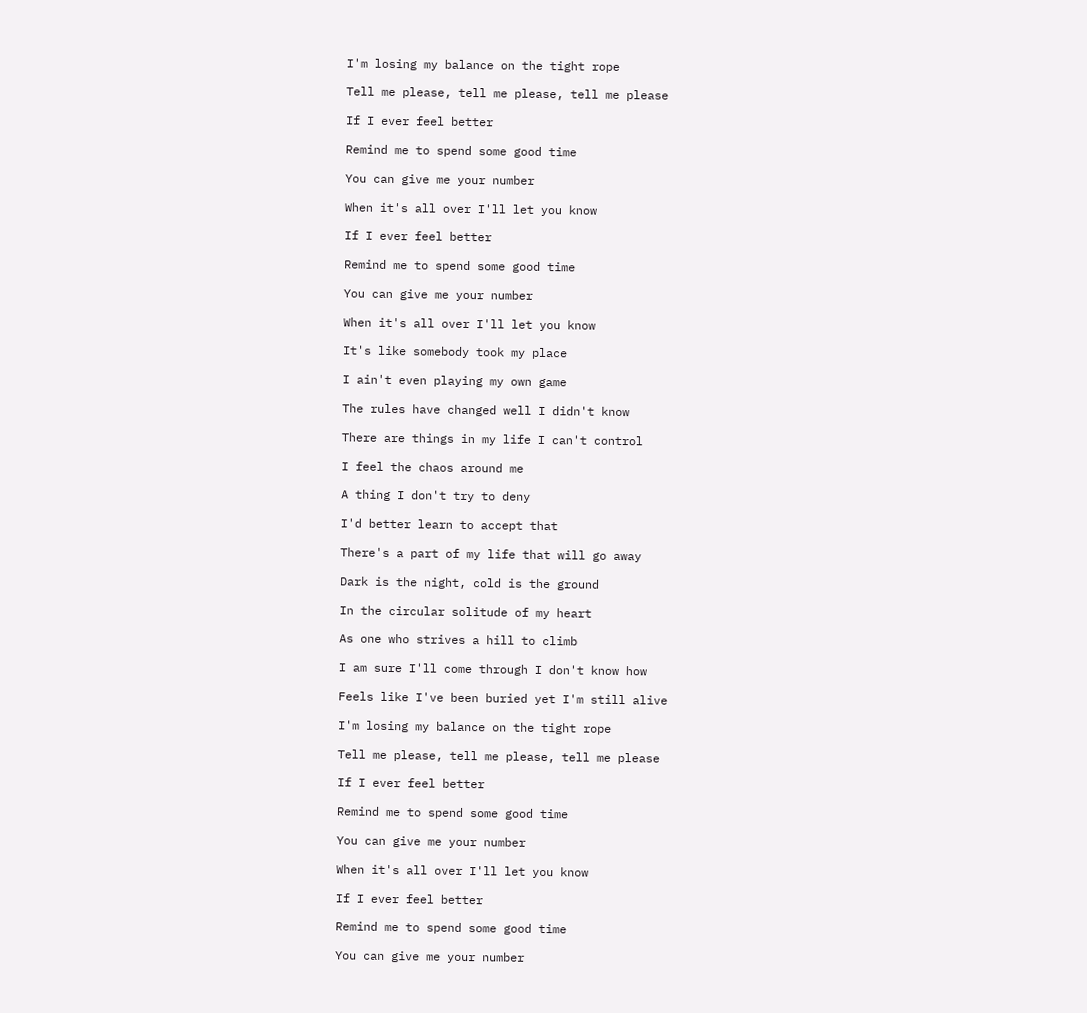I'm losing my balance on the tight rope

Tell me please, tell me please, tell me please

If I ever feel better

Remind me to spend some good time

You can give me your number

When it's all over I'll let you know

If I ever feel better

Remind me to spend some good time

You can give me your number

When it's all over I'll let you know

It's like somebody took my place

I ain't even playing my own game

The rules have changed well I didn't know

There are things in my life I can't control

I feel the chaos around me

A thing I don't try to deny

I'd better learn to accept that

There's a part of my life that will go away

Dark is the night, cold is the ground

In the circular solitude of my heart

As one who strives a hill to climb

I am sure I'll come through I don't know how

Feels like I've been buried yet I'm still alive

I'm losing my balance on the tight rope

Tell me please, tell me please, tell me please

If I ever feel better

Remind me to spend some good time

You can give me your number

When it's all over I'll let you know

If I ever feel better

Remind me to spend some good time

You can give me your number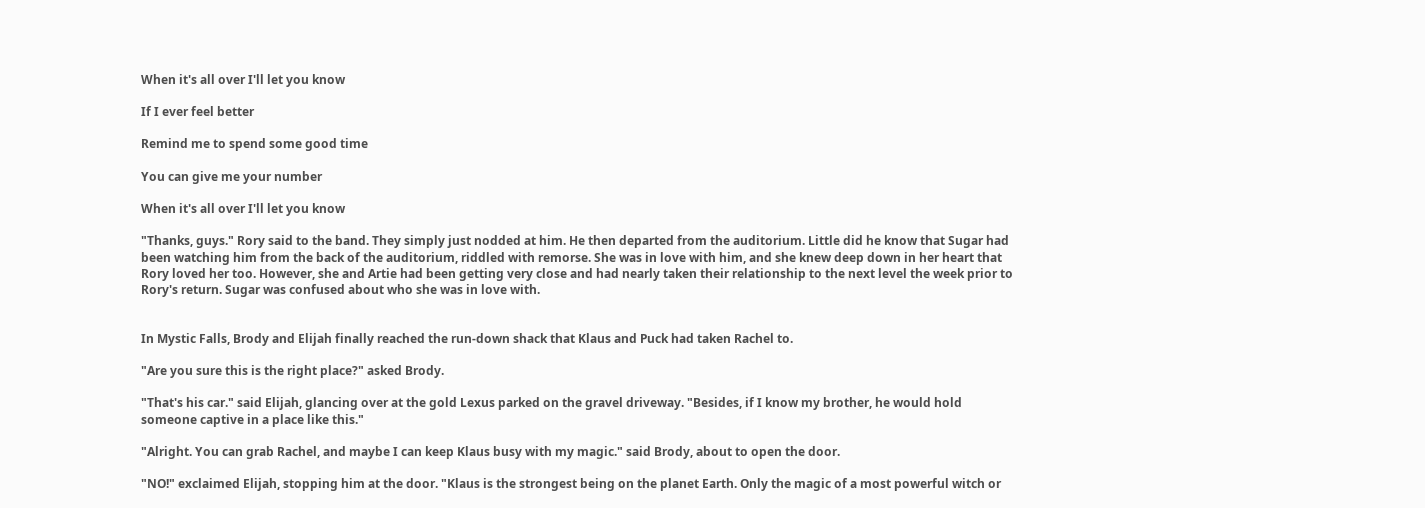When it's all over I'll let you know

If I ever feel better

Remind me to spend some good time

You can give me your number

When it's all over I'll let you know

"Thanks, guys." Rory said to the band. They simply just nodded at him. He then departed from the auditorium. Little did he know that Sugar had been watching him from the back of the auditorium, riddled with remorse. She was in love with him, and she knew deep down in her heart that Rory loved her too. However, she and Artie had been getting very close and had nearly taken their relationship to the next level the week prior to Rory's return. Sugar was confused about who she was in love with.


In Mystic Falls, Brody and Elijah finally reached the run-down shack that Klaus and Puck had taken Rachel to.

"Are you sure this is the right place?" asked Brody.

"That's his car." said Elijah, glancing over at the gold Lexus parked on the gravel driveway. "Besides, if I know my brother, he would hold someone captive in a place like this."

"Alright. You can grab Rachel, and maybe I can keep Klaus busy with my magic." said Brody, about to open the door.

"NO!" exclaimed Elijah, stopping him at the door. "Klaus is the strongest being on the planet Earth. Only the magic of a most powerful witch or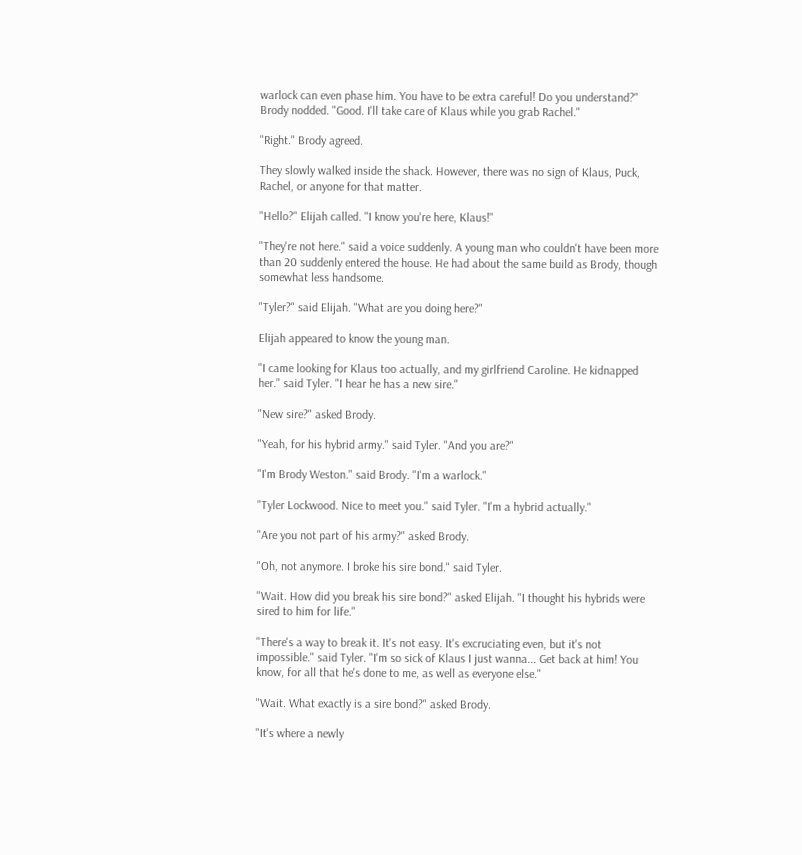warlock can even phase him. You have to be extra careful! Do you understand?" Brody nodded. "Good. I'll take care of Klaus while you grab Rachel."

"Right." Brody agreed.

They slowly walked inside the shack. However, there was no sign of Klaus, Puck, Rachel, or anyone for that matter.

"Hello?" Elijah called. "I know you're here, Klaus!"

"They're not here." said a voice suddenly. A young man who couldn't have been more than 20 suddenly entered the house. He had about the same build as Brody, though somewhat less handsome.

"Tyler?" said Elijah. "What are you doing here?"

Elijah appeared to know the young man.

"I came looking for Klaus too actually, and my girlfriend Caroline. He kidnapped her." said Tyler. "I hear he has a new sire."

"New sire?" asked Brody.

"Yeah, for his hybrid army." said Tyler. "And you are?"

"I'm Brody Weston." said Brody. "I'm a warlock."

"Tyler Lockwood. Nice to meet you." said Tyler. "I'm a hybrid actually."

"Are you not part of his army?" asked Brody.

"Oh, not anymore. I broke his sire bond." said Tyler.

"Wait. How did you break his sire bond?" asked Elijah. "I thought his hybrids were sired to him for life."

"There's a way to break it. It's not easy. It's excruciating even, but it's not impossible." said Tyler. "I'm so sick of Klaus I just wanna... Get back at him! You know, for all that he's done to me, as well as everyone else."

"Wait. What exactly is a sire bond?" asked Brody.

"It's where a newly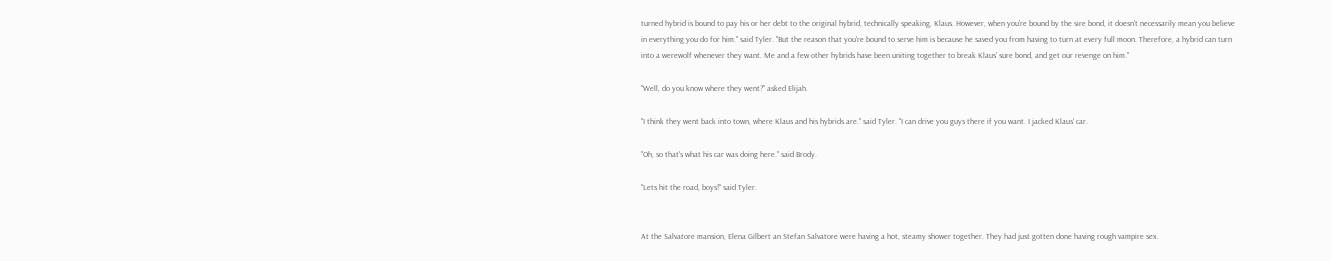turned hybrid is bound to pay his or her debt to the original hybrid, technically speaking, Klaus. However, when you're bound by the sire bond, it doesn't necessarily mean you believe in everything you do for him." said Tyler. "But the reason that you're bound to serve him is because he saved you from having to turn at every full moon. Therefore, a hybrid can turn into a werewolf whenever they want. Me and a few other hybrids have been uniting together to break Klaus' sure bond, and get our revenge on him."

"Well, do you know where they went?" asked Elijah.

"I think they went back into town, where Klaus and his hybrids are." said Tyler. "I can drive you guys there if you want. I jacked Klaus' car.

"Oh, so that's what his car was doing here." said Brody.

"Lets hit the road, boys!" said Tyler.


At the Salvatore mansion, Elena Gilbert an Stefan Salvatore were having a hot, steamy shower together. They had just gotten done having rough vampire sex.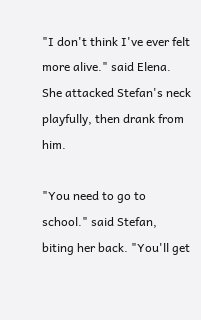"I don't think I've ever felt more alive." said Elena. She attacked Stefan's neck playfully, then drank from him.

"You need to go to school." said Stefan, biting her back. "You'll get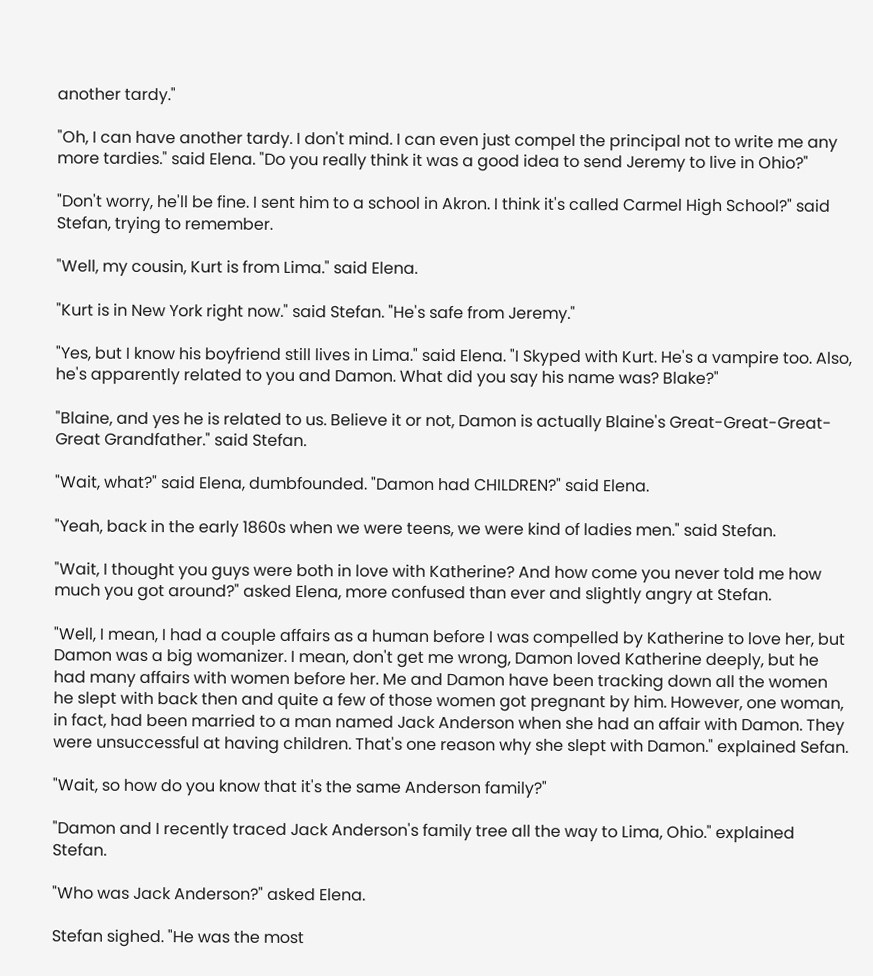another tardy."

"Oh, I can have another tardy. I don't mind. I can even just compel the principal not to write me any more tardies." said Elena. "Do you really think it was a good idea to send Jeremy to live in Ohio?"

"Don't worry, he'll be fine. I sent him to a school in Akron. I think it's called Carmel High School?" said Stefan, trying to remember.

"Well, my cousin, Kurt is from Lima." said Elena.

"Kurt is in New York right now." said Stefan. "He's safe from Jeremy."

"Yes, but I know his boyfriend still lives in Lima." said Elena. "I Skyped with Kurt. He's a vampire too. Also, he's apparently related to you and Damon. What did you say his name was? Blake?"

"Blaine, and yes he is related to us. Believe it or not, Damon is actually Blaine's Great-Great-Great-Great Grandfather." said Stefan.

"Wait, what?" said Elena, dumbfounded. "Damon had CHILDREN?" said Elena.

"Yeah, back in the early 1860s when we were teens, we were kind of ladies men." said Stefan.

"Wait, I thought you guys were both in love with Katherine? And how come you never told me how much you got around?" asked Elena, more confused than ever and slightly angry at Stefan.

"Well, I mean, I had a couple affairs as a human before I was compelled by Katherine to love her, but Damon was a big womanizer. I mean, don't get me wrong, Damon loved Katherine deeply, but he had many affairs with women before her. Me and Damon have been tracking down all the women he slept with back then and quite a few of those women got pregnant by him. However, one woman, in fact, had been married to a man named Jack Anderson when she had an affair with Damon. They were unsuccessful at having children. That's one reason why she slept with Damon." explained Sefan.

"Wait, so how do you know that it's the same Anderson family?"

"Damon and I recently traced Jack Anderson's family tree all the way to Lima, Ohio." explained Stefan.

"Who was Jack Anderson?" asked Elena.

Stefan sighed. "He was the most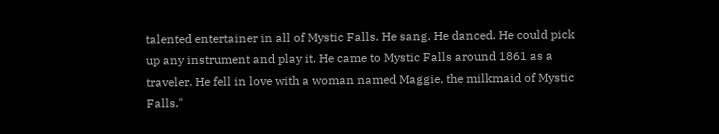talented entertainer in all of Mystic Falls. He sang. He danced. He could pick up any instrument and play it. He came to Mystic Falls around 1861 as a traveler. He fell in love with a woman named Maggie, the milkmaid of Mystic Falls."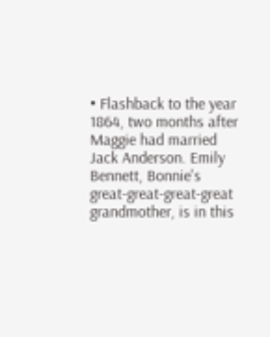• Flashback to the year 1864, two months after Maggie had married Jack Anderson. Emily Bennett, Bonnie's great-great-great-great grandmother, is in this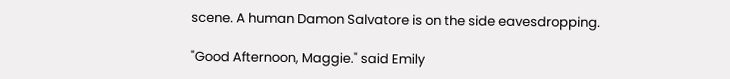scene. A human Damon Salvatore is on the side eavesdropping.

"Good Afternoon, Maggie." said Emily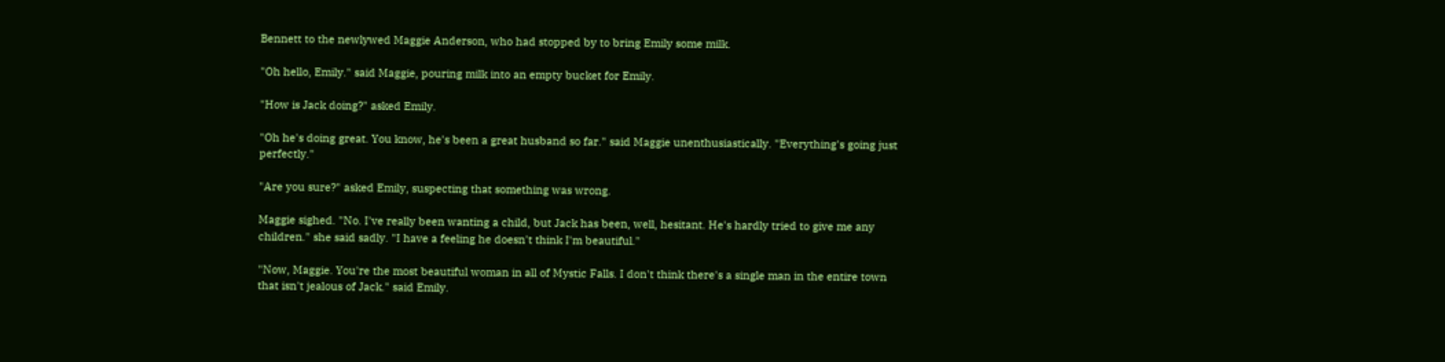Bennett to the newlywed Maggie Anderson, who had stopped by to bring Emily some milk.

"Oh hello, Emily." said Maggie, pouring milk into an empty bucket for Emily.

"How is Jack doing?" asked Emily.

"Oh he's doing great. You know, he's been a great husband so far." said Maggie unenthusiastically. "Everything's going just perfectly."

"Are you sure?" asked Emily, suspecting that something was wrong.

Maggie sighed. "No. I've really been wanting a child, but Jack has been, well, hesitant. He's hardly tried to give me any children." she said sadly. "I have a feeling he doesn't think I'm beautiful."

"Now, Maggie. You're the most beautiful woman in all of Mystic Falls. I don't think there's a single man in the entire town that isn't jealous of Jack." said Emily.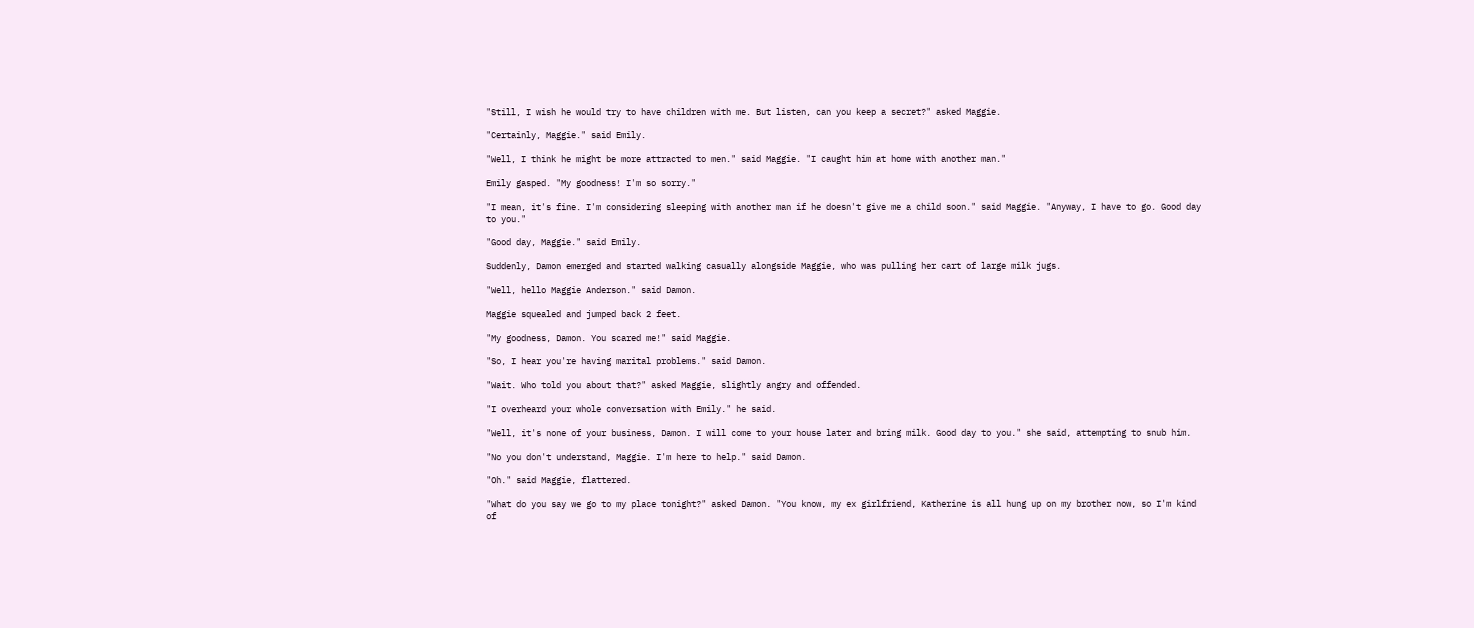"Still, I wish he would try to have children with me. But listen, can you keep a secret?" asked Maggie.

"Certainly, Maggie." said Emily.

"Well, I think he might be more attracted to men." said Maggie. "I caught him at home with another man."

Emily gasped. "My goodness! I'm so sorry."

"I mean, it's fine. I'm considering sleeping with another man if he doesn't give me a child soon." said Maggie. "Anyway, I have to go. Good day to you."

"Good day, Maggie." said Emily.

Suddenly, Damon emerged and started walking casually alongside Maggie, who was pulling her cart of large milk jugs.

"Well, hello Maggie Anderson." said Damon.

Maggie squealed and jumped back 2 feet.

"My goodness, Damon. You scared me!" said Maggie.

"So, I hear you're having marital problems." said Damon.

"Wait. Who told you about that?" asked Maggie, slightly angry and offended.

"I overheard your whole conversation with Emily." he said.

"Well, it's none of your business, Damon. I will come to your house later and bring milk. Good day to you." she said, attempting to snub him.

"No you don't understand, Maggie. I'm here to help." said Damon.

"Oh." said Maggie, flattered.

"What do you say we go to my place tonight?" asked Damon. "You know, my ex girlfriend, Katherine is all hung up on my brother now, so I'm kind of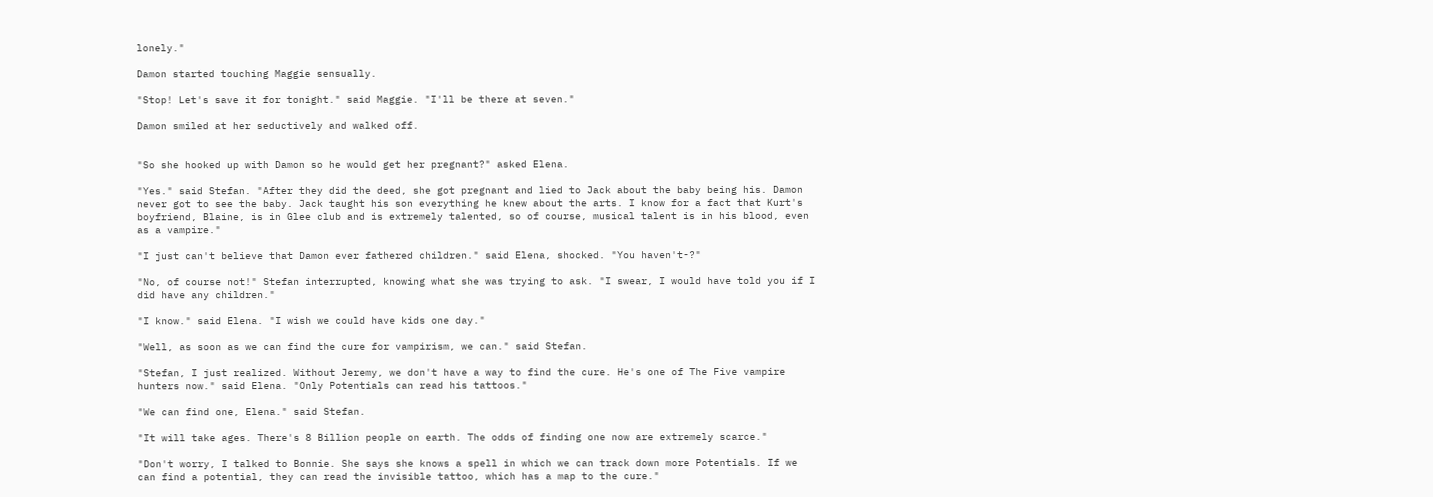lonely."

Damon started touching Maggie sensually.

"Stop! Let's save it for tonight." said Maggie. "I'll be there at seven."

Damon smiled at her seductively and walked off.


"So she hooked up with Damon so he would get her pregnant?" asked Elena.

"Yes." said Stefan. "After they did the deed, she got pregnant and lied to Jack about the baby being his. Damon never got to see the baby. Jack taught his son everything he knew about the arts. I know for a fact that Kurt's boyfriend, Blaine, is in Glee club and is extremely talented, so of course, musical talent is in his blood, even as a vampire."

"I just can't believe that Damon ever fathered children." said Elena, shocked. "You haven't-?"

"No, of course not!" Stefan interrupted, knowing what she was trying to ask. "I swear, I would have told you if I did have any children."

"I know." said Elena. "I wish we could have kids one day."

"Well, as soon as we can find the cure for vampirism, we can." said Stefan.

"Stefan, I just realized. Without Jeremy, we don't have a way to find the cure. He's one of The Five vampire hunters now." said Elena. "Only Potentials can read his tattoos."

"We can find one, Elena." said Stefan.

"It will take ages. There's 8 Billion people on earth. The odds of finding one now are extremely scarce."

"Don't worry, I talked to Bonnie. She says she knows a spell in which we can track down more Potentials. If we can find a potential, they can read the invisible tattoo, which has a map to the cure."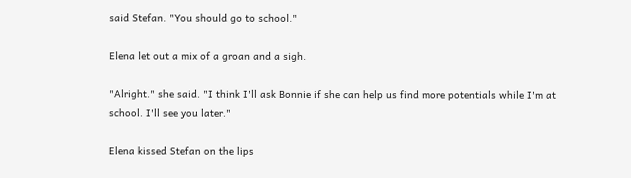said Stefan. "You should go to school."

Elena let out a mix of a groan and a sigh.

"Alright." she said. "I think I'll ask Bonnie if she can help us find more potentials while I'm at school. I'll see you later."

Elena kissed Stefan on the lips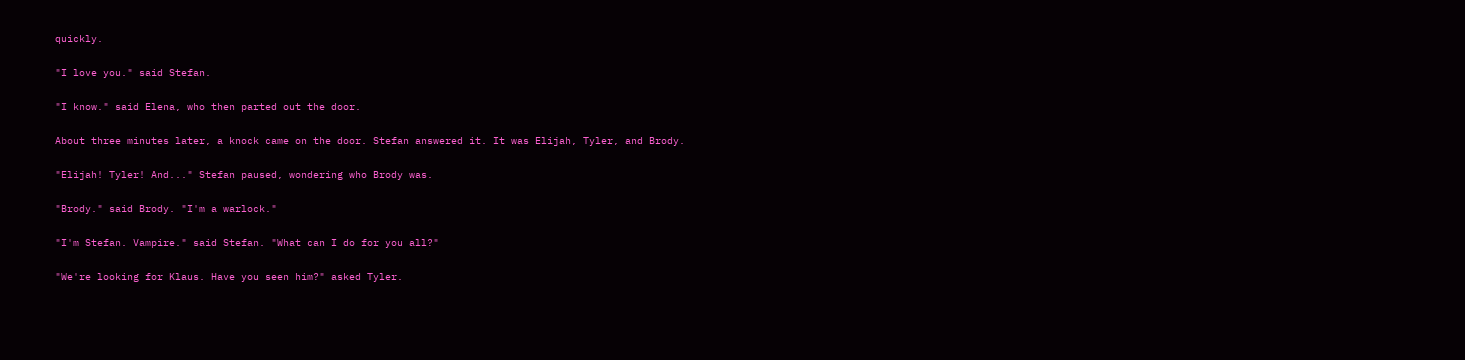quickly.

"I love you." said Stefan.

"I know." said Elena, who then parted out the door.

About three minutes later, a knock came on the door. Stefan answered it. It was Elijah, Tyler, and Brody.

"Elijah! Tyler! And..." Stefan paused, wondering who Brody was.

"Brody." said Brody. "I'm a warlock."

"I'm Stefan. Vampire." said Stefan. "What can I do for you all?"

"We're looking for Klaus. Have you seen him?" asked Tyler.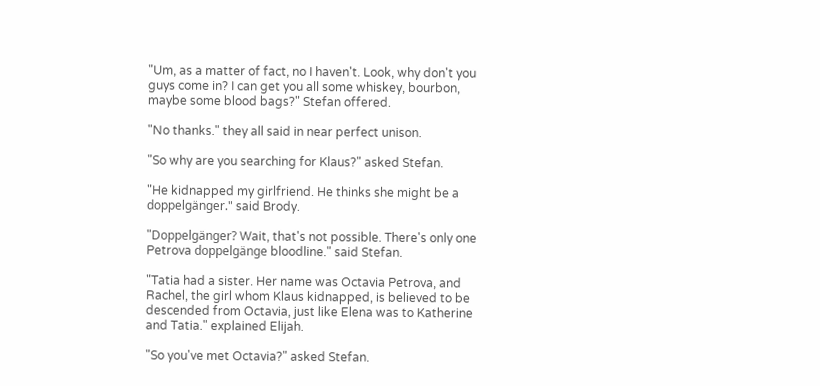"Um, as a matter of fact, no I haven't. Look, why don't you guys come in? I can get you all some whiskey, bourbon, maybe some blood bags?" Stefan offered.

"No thanks." they all said in near perfect unison.

"So why are you searching for Klaus?" asked Stefan.

"He kidnapped my girlfriend. He thinks she might be a doppelgänger." said Brody.

"Doppelgänger? Wait, that's not possible. There's only one Petrova doppelgänge bloodline." said Stefan.

"Tatia had a sister. Her name was Octavia Petrova, and Rachel, the girl whom Klaus kidnapped, is believed to be descended from Octavia, just like Elena was to Katherine and Tatia." explained Elijah.

"So you've met Octavia?" asked Stefan.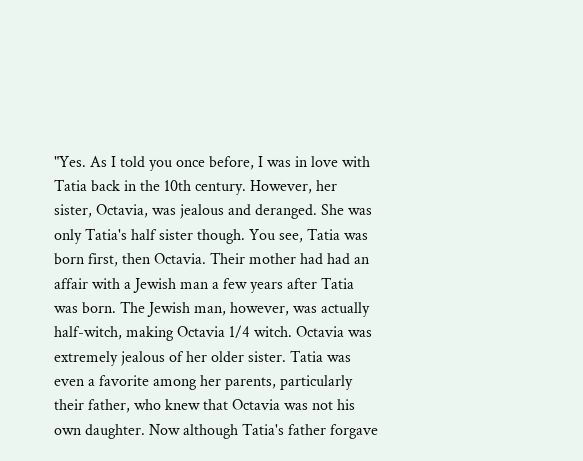"Yes. As I told you once before, I was in love with Tatia back in the 10th century. However, her sister, Octavia, was jealous and deranged. She was only Tatia's half sister though. You see, Tatia was born first, then Octavia. Their mother had had an affair with a Jewish man a few years after Tatia was born. The Jewish man, however, was actually half-witch, making Octavia 1/4 witch. Octavia was extremely jealous of her older sister. Tatia was even a favorite among her parents, particularly their father, who knew that Octavia was not his own daughter. Now although Tatia's father forgave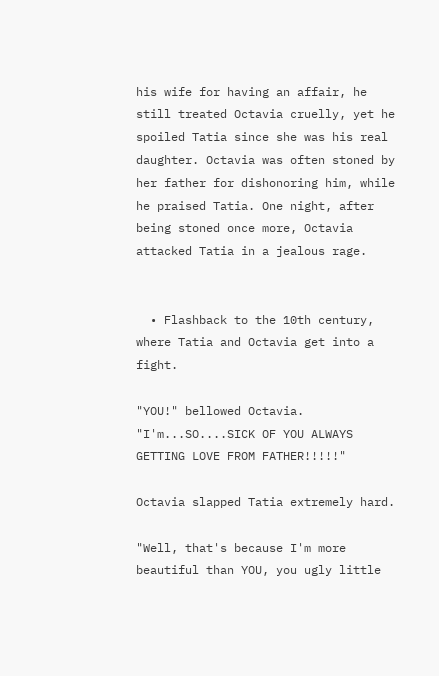his wife for having an affair, he still treated Octavia cruelly, yet he spoiled Tatia since she was his real daughter. Octavia was often stoned by her father for dishonoring him, while he praised Tatia. One night, after being stoned once more, Octavia attacked Tatia in a jealous rage.


  • Flashback to the 10th century, where Tatia and Octavia get into a fight.

"YOU!" bellowed Octavia. "I'm...SO....SICK OF YOU ALWAYS GETTING LOVE FROM FATHER!!!!!"

Octavia slapped Tatia extremely hard.

"Well, that's because I'm more beautiful than YOU, you ugly little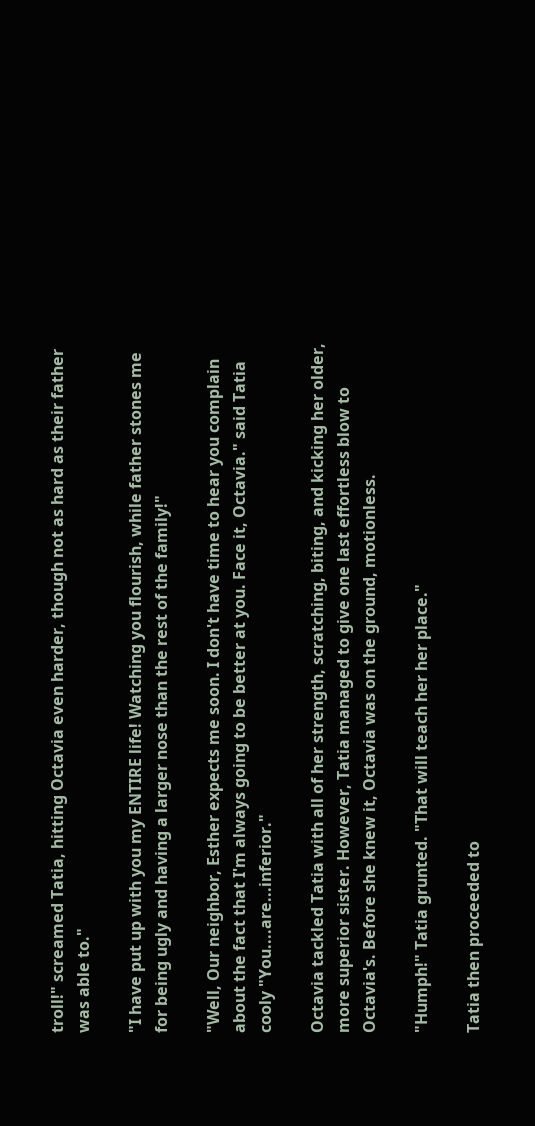troll!" screamed Tatia, hitting Octavia even harder, though not as hard as their father was able to."

"I have put up with you my ENTIRE life! Watching you flourish, while father stones me for being ugly and having a larger nose than the rest of the family!"

"Well, Our neighbor, Esther expects me soon. I don't have time to hear you complain about the fact that I'm always going to be better at you. Face it, Octavia." said Tatia cooly "You....are...inferior."

Octavia tackled Tatia with all of her strength, scratching, biting, and kicking her older, more superior sister. However, Tatia managed to give one last effortless blow to Octavia's. Before she knew it, Octavia was on the ground, motionless.

"Humph!" Tatia grunted. "That will teach her her place."

Tatia then proceeded to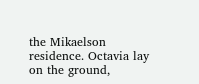the Mikaelson residence. Octavia lay on the ground,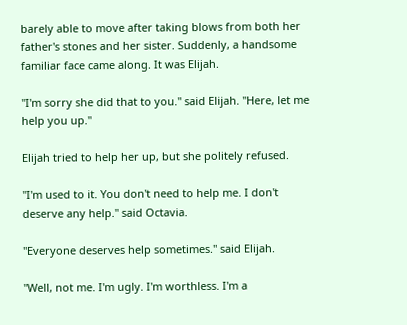barely able to move after taking blows from both her father's stones and her sister. Suddenly, a handsome familiar face came along. It was Elijah.

"I'm sorry she did that to you." said Elijah. "Here, let me help you up."

Elijah tried to help her up, but she politely refused.

"I'm used to it. You don't need to help me. I don't deserve any help." said Octavia.

"Everyone deserves help sometimes." said Elijah.

"Well, not me. I'm ugly. I'm worthless. I'm a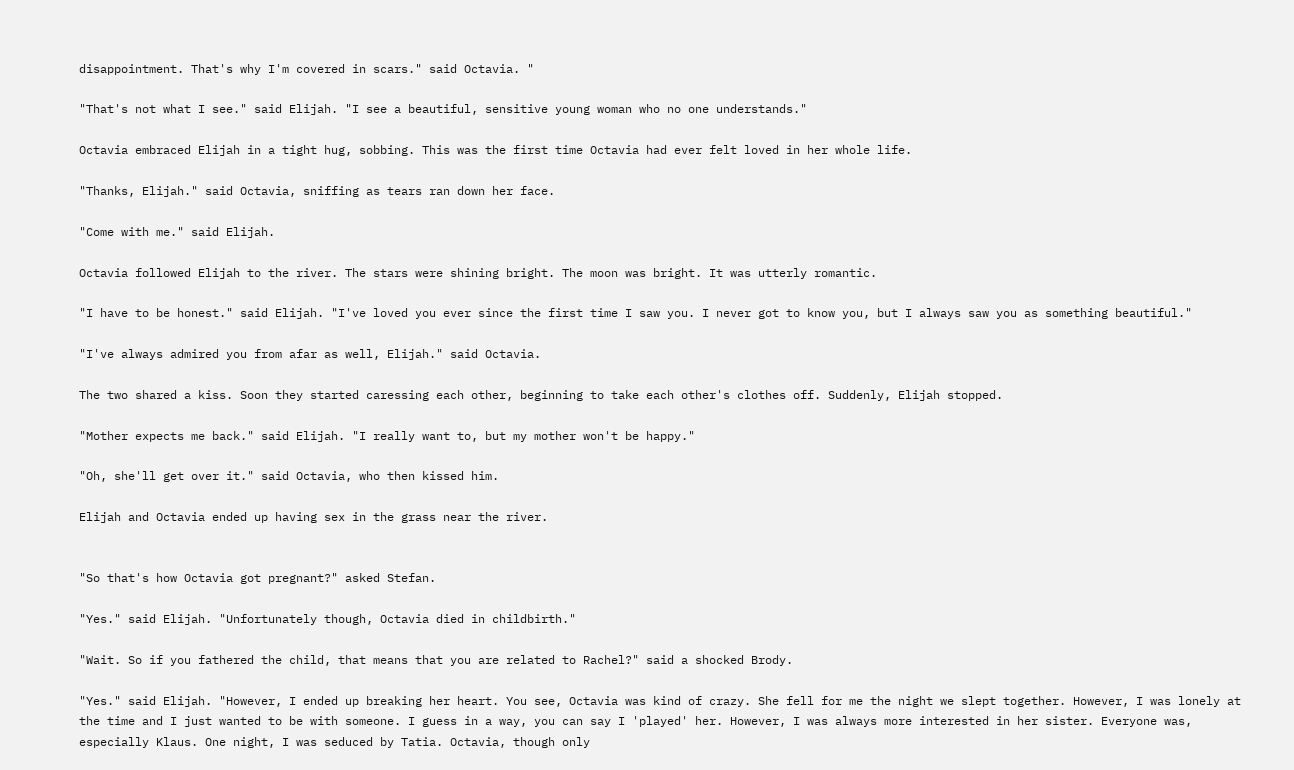disappointment. That's why I'm covered in scars." said Octavia. "

"That's not what I see." said Elijah. "I see a beautiful, sensitive young woman who no one understands."

Octavia embraced Elijah in a tight hug, sobbing. This was the first time Octavia had ever felt loved in her whole life.

"Thanks, Elijah." said Octavia, sniffing as tears ran down her face.

"Come with me." said Elijah.

Octavia followed Elijah to the river. The stars were shining bright. The moon was bright. It was utterly romantic.

"I have to be honest." said Elijah. "I've loved you ever since the first time I saw you. I never got to know you, but I always saw you as something beautiful."

"I've always admired you from afar as well, Elijah." said Octavia.

The two shared a kiss. Soon they started caressing each other, beginning to take each other's clothes off. Suddenly, Elijah stopped.

"Mother expects me back." said Elijah. "I really want to, but my mother won't be happy."

"Oh, she'll get over it." said Octavia, who then kissed him.

Elijah and Octavia ended up having sex in the grass near the river.


"So that's how Octavia got pregnant?" asked Stefan.

"Yes." said Elijah. "Unfortunately though, Octavia died in childbirth."

"Wait. So if you fathered the child, that means that you are related to Rachel?" said a shocked Brody.

"Yes." said Elijah. "However, I ended up breaking her heart. You see, Octavia was kind of crazy. She fell for me the night we slept together. However, I was lonely at the time and I just wanted to be with someone. I guess in a way, you can say I 'played' her. However, I was always more interested in her sister. Everyone was, especially Klaus. One night, I was seduced by Tatia. Octavia, though only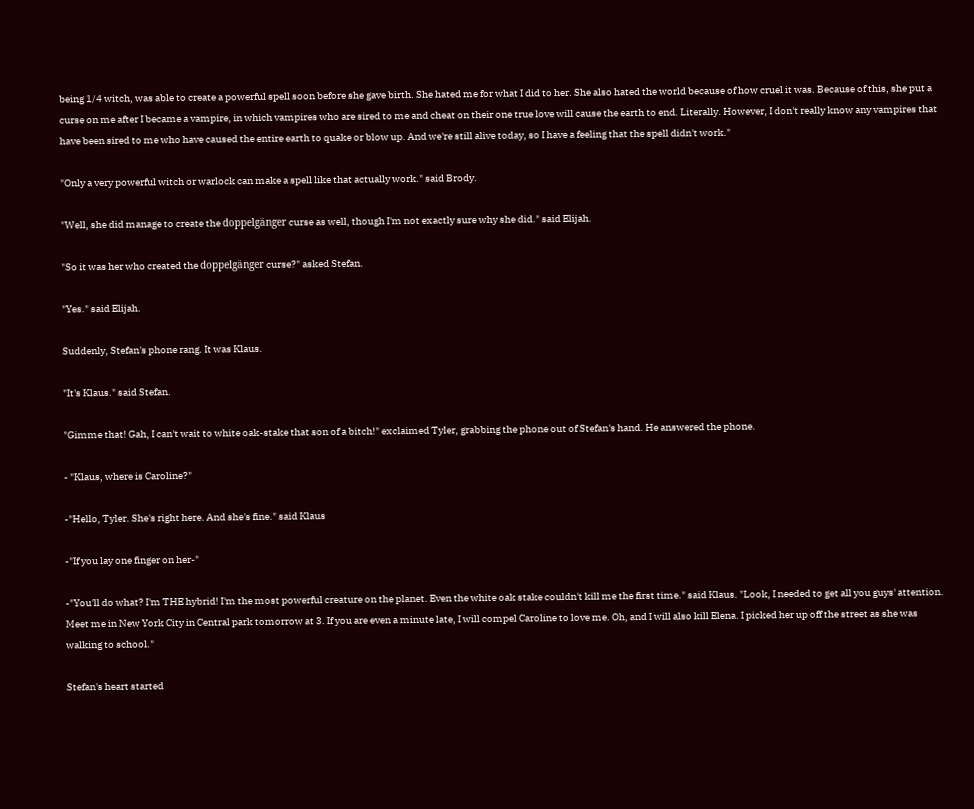being 1/4 witch, was able to create a powerful spell soon before she gave birth. She hated me for what I did to her. She also hated the world because of how cruel it was. Because of this, she put a curse on me after I became a vampire, in which vampires who are sired to me and cheat on their one true love will cause the earth to end. Literally. However, I don't really know any vampires that have been sired to me who have caused the entire earth to quake or blow up. And we're still alive today, so I have a feeling that the spell didn't work."

"Only a very powerful witch or warlock can make a spell like that actually work." said Brody.

"Well, she did manage to create the doppelgänger curse as well, though I'm not exactly sure why she did." said Elijah.

"So it was her who created the doppelgänger curse?" asked Stefan.

"Yes." said Elijah.

Suddenly, Stefan's phone rang. It was Klaus.

"It's Klaus." said Stefan.

"Gimme that! Gah, I can't wait to white oak-stake that son of a bitch!" exclaimed Tyler, grabbing the phone out of Stefan's hand. He answered the phone.

- "Klaus, where is Caroline?"

-"Hello, Tyler. She's right here. And she's fine." said Klaus

-"If you lay one finger on her-"

-"You'll do what? I'm THE hybrid! I'm the most powerful creature on the planet. Even the white oak stake couldn't kill me the first time." said Klaus. "Look, I needed to get all you guys' attention. Meet me in New York City in Central park tomorrow at 3. If you are even a minute late, I will compel Caroline to love me. Oh, and I will also kill Elena. I picked her up off the street as she was walking to school."

Stefan's heart started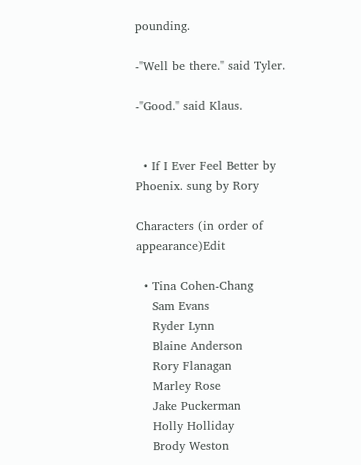pounding.

-"Well be there." said Tyler.

-"Good." said Klaus.


  • If I Ever Feel Better by Phoenix. sung by Rory

Characters (in order of appearance)Edit

  • Tina Cohen-Chang
    Sam Evans
    Ryder Lynn
    Blaine Anderson
    Rory Flanagan
    Marley Rose
    Jake Puckerman
    Holly Holliday
    Brody Weston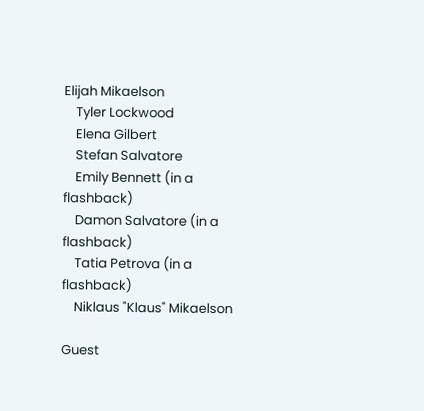Elijah Mikaelson
    Tyler Lockwood
    Elena Gilbert
    Stefan Salvatore
    Emily Bennett (in a flashback)
    Damon Salvatore (in a flashback)
    Tatia Petrova (in a flashback)
    Niklaus "Klaus" Mikaelson

Guest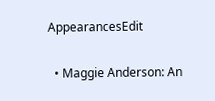AppearancesEdit

  • Maggie Anderson: An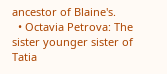ancestor of Blaine's.
  • Octavia Petrova: The sister younger sister of Tatia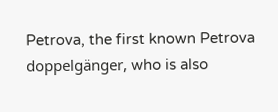Petrova, the first known Petrova doppelgänger, who is also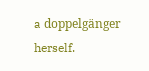a doppelgänger herself.